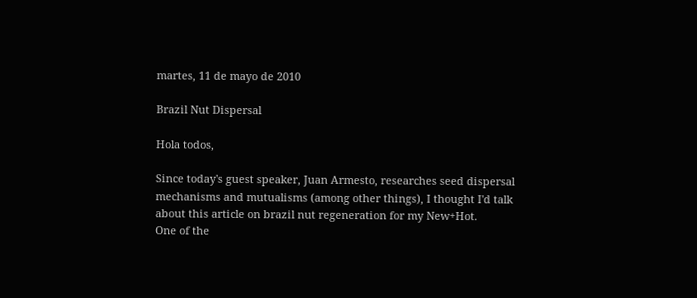martes, 11 de mayo de 2010

Brazil Nut Dispersal

Hola todos,

Since today's guest speaker, Juan Armesto, researches seed dispersal mechanisms and mutualisms (among other things), I thought I'd talk about this article on brazil nut regeneration for my New+Hot.
One of the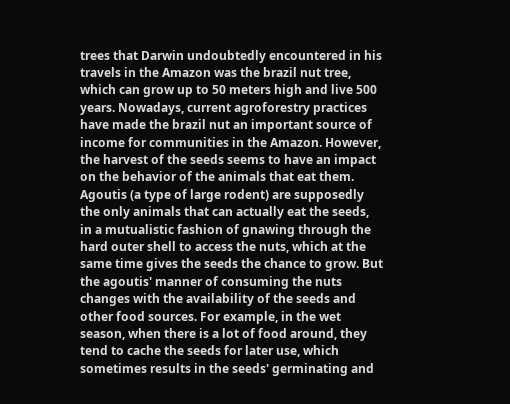trees that Darwin undoubtedly encountered in his travels in the Amazon was the brazil nut tree, which can grow up to 50 meters high and live 500 years. Nowadays, current agroforestry practices have made the brazil nut an important source of income for communities in the Amazon. However, the harvest of the seeds seems to have an impact on the behavior of the animals that eat them. Agoutis (a type of large rodent) are supposedly the only animals that can actually eat the seeds, in a mutualistic fashion of gnawing through the hard outer shell to access the nuts, which at the same time gives the seeds the chance to grow. But the agoutis' manner of consuming the nuts changes with the availability of the seeds and other food sources. For example, in the wet season, when there is a lot of food around, they tend to cache the seeds for later use, which sometimes results in the seeds' germinating and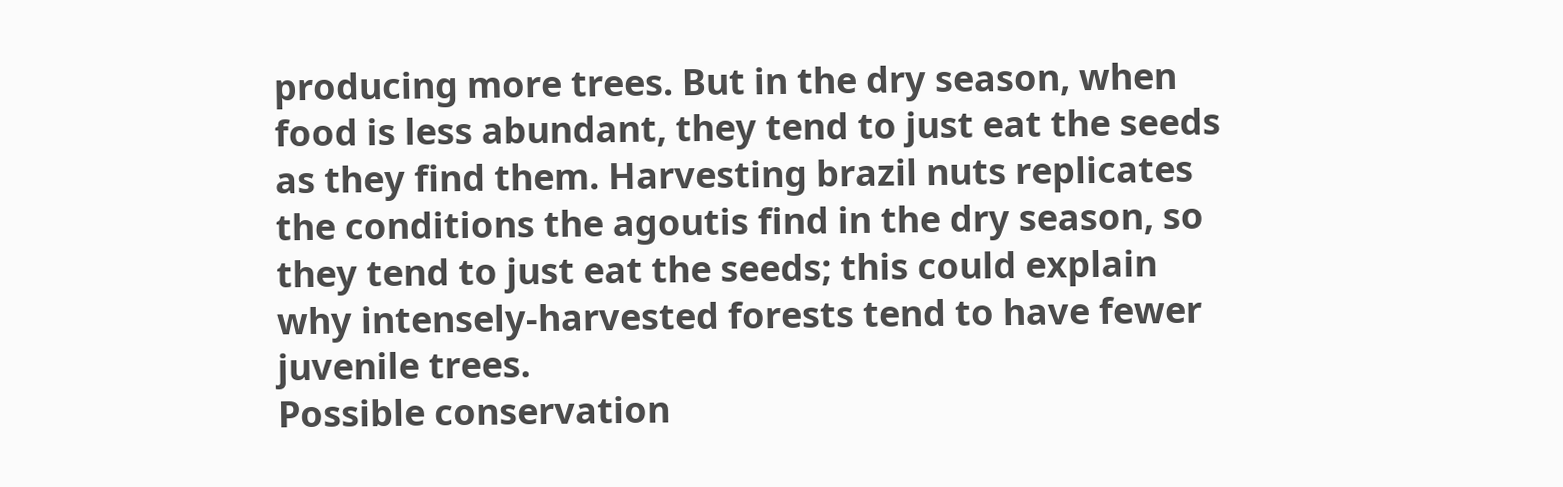producing more trees. But in the dry season, when food is less abundant, they tend to just eat the seeds as they find them. Harvesting brazil nuts replicates the conditions the agoutis find in the dry season, so they tend to just eat the seeds; this could explain why intensely-harvested forests tend to have fewer juvenile trees.
Possible conservation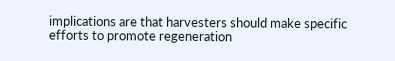implications are that harvesters should make specific efforts to promote regeneration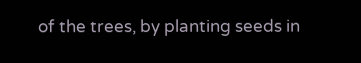of the trees, by planting seeds in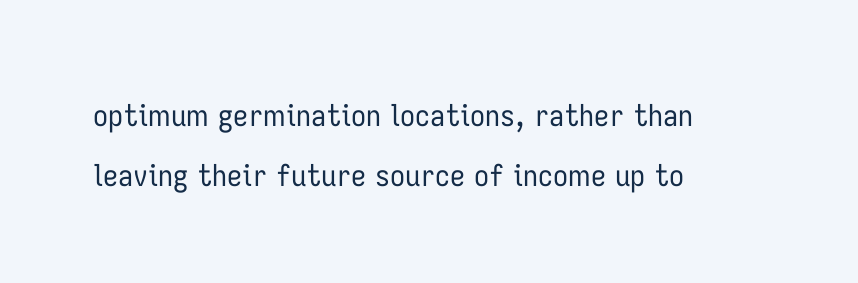optimum germination locations, rather than leaving their future source of income up to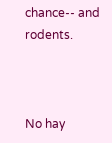chance-- and rodents.



No hay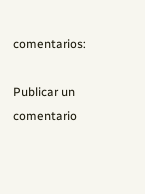comentarios:

Publicar un comentario